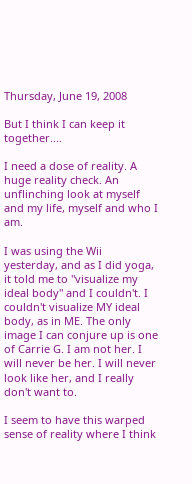Thursday, June 19, 2008

But I think I can keep it together....

I need a dose of reality. A huge reality check. An unflinching look at myself and my life, myself and who I am.

I was using the Wii yesterday, and as I did yoga, it told me to "visualize my ideal body" and I couldn't. I couldn't visualize MY ideal body, as in ME. The only image I can conjure up is one of Carrie G. I am not her. I will never be her. I will never look like her, and I really don't want to.

I seem to have this warped sense of reality where I think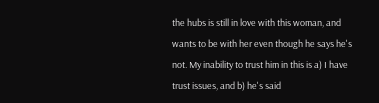the hubs is still in love with this woman, and wants to be with her even though he says he's not. My inability to trust him in this is a) I have trust issues, and b) he's said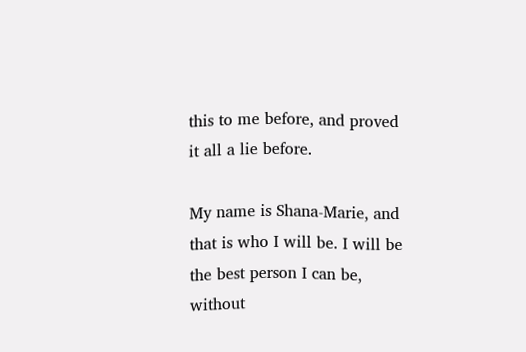this to me before, and proved it all a lie before.

My name is Shana-Marie, and that is who I will be. I will be the best person I can be, without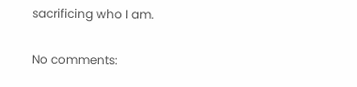sacrificing who I am.

No comments: